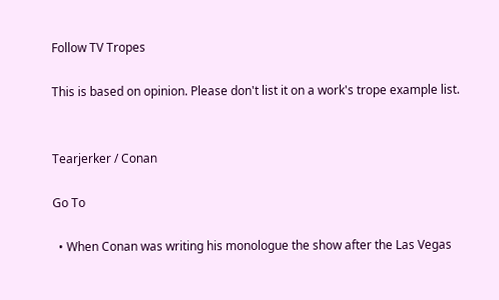Follow TV Tropes

This is based on opinion. Please don't list it on a work's trope example list.


Tearjerker / Conan

Go To

  • When Conan was writing his monologue the show after the Las Vegas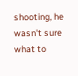shooting, he wasn't sure what to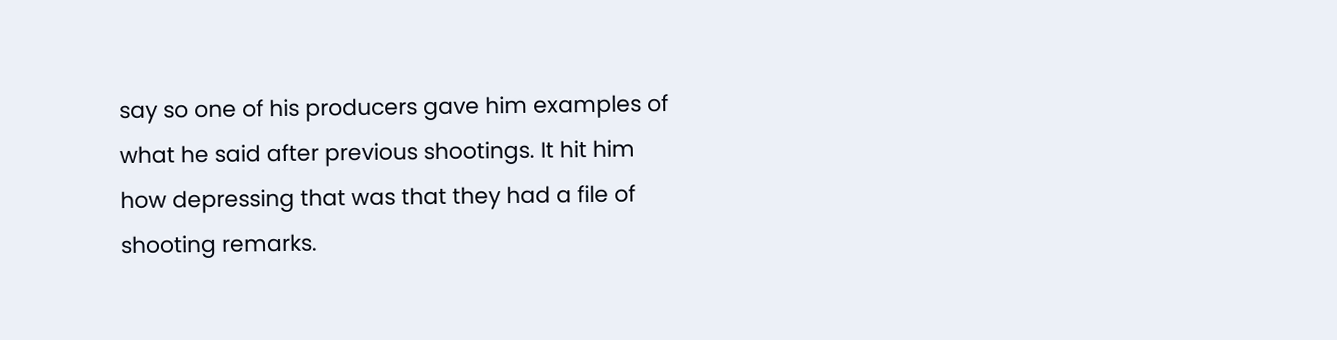say so one of his producers gave him examples of what he said after previous shootings. It hit him how depressing that was that they had a file of shooting remarks.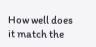How well does it match the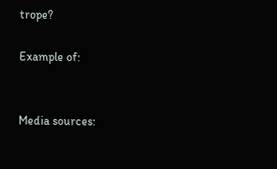trope?

Example of:


Media sources: